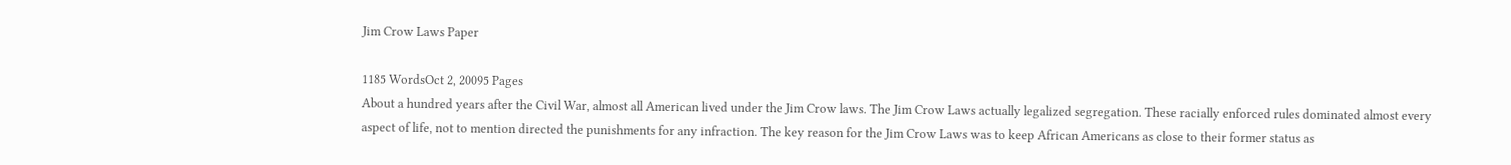Jim Crow Laws Paper

1185 WordsOct 2, 20095 Pages
About a hundred years after the Civil War, almost all American lived under the Jim Crow laws. The Jim Crow Laws actually legalized segregation. These racially enforced rules dominated almost every aspect of life, not to mention directed the punishments for any infraction. The key reason for the Jim Crow Laws was to keep African Americans as close to their former status as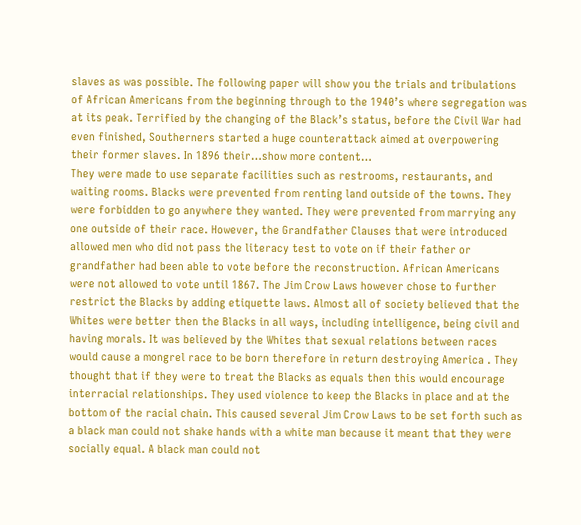slaves as was possible. The following paper will show you the trials and tribulations of African Americans from the beginning through to the 1940’s where segregation was at its peak. Terrified by the changing of the Black’s status, before the Civil War had even finished, Southerners started a huge counterattack aimed at overpowering their former slaves. In 1896 their…show more content…
They were made to use separate facilities such as restrooms, restaurants, and waiting rooms. Blacks were prevented from renting land outside of the towns. They were forbidden to go anywhere they wanted. They were prevented from marrying any one outside of their race. However, the Grandfather Clauses that were introduced allowed men who did not pass the literacy test to vote on if their father or grandfather had been able to vote before the reconstruction. African Americans were not allowed to vote until 1867. The Jim Crow Laws however chose to further restrict the Blacks by adding etiquette laws. Almost all of society believed that the Whites were better then the Blacks in all ways, including intelligence, being civil and having morals. It was believed by the Whites that sexual relations between races would cause a mongrel race to be born therefore in return destroying America . They thought that if they were to treat the Blacks as equals then this would encourage interracial relationships. They used violence to keep the Blacks in place and at the bottom of the racial chain. This caused several Jim Crow Laws to be set forth such as a black man could not shake hands with a white man because it meant that they were socially equal. A black man could not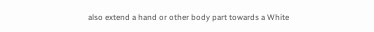also extend a hand or other body part towards a White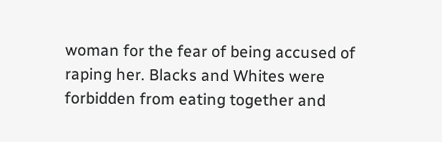woman for the fear of being accused of raping her. Blacks and Whites were forbidden from eating together and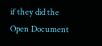if they did the
Open Document